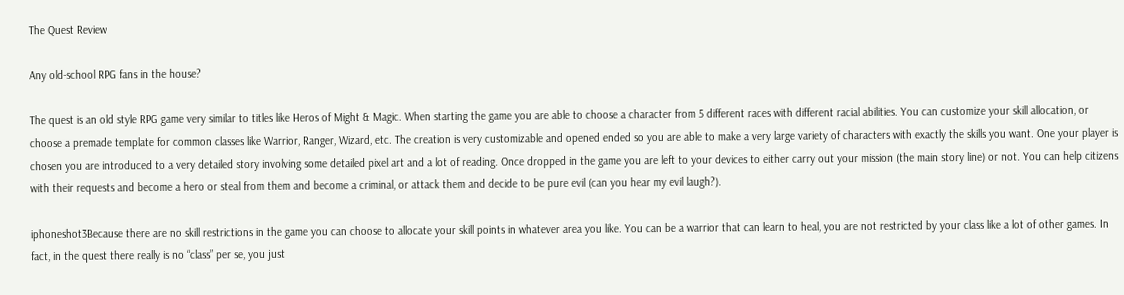The Quest Review

Any old-school RPG fans in the house?

The quest is an old style RPG game very similar to titles like Heros of Might & Magic. When starting the game you are able to choose a character from 5 different races with different racial abilities. You can customize your skill allocation, or choose a premade template for common classes like Warrior, Ranger, Wizard, etc. The creation is very customizable and opened ended so you are able to make a very large variety of characters with exactly the skills you want. One your player is chosen you are introduced to a very detailed story involving some detailed pixel art and a lot of reading. Once dropped in the game you are left to your devices to either carry out your mission (the main story line) or not. You can help citizens with their requests and become a hero or steal from them and become a criminal, or attack them and decide to be pure evil (can you hear my evil laugh?).

iphoneshot3Because there are no skill restrictions in the game you can choose to allocate your skill points in whatever area you like. You can be a warrior that can learn to heal, you are not restricted by your class like a lot of other games. In fact, in the quest there really is no “class” per se, you just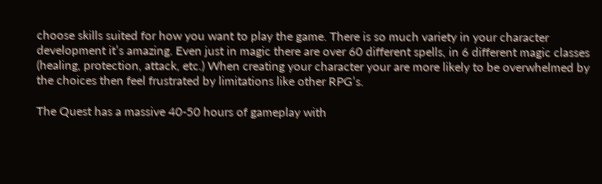choose skills suited for how you want to play the game. There is so much variety in your character development it’s amazing. Even just in magic there are over 60 different spells, in 6 different magic classes (healing, protection, attack, etc.) When creating your character your are more likely to be overwhelmed by the choices then feel frustrated by limitations like other RPG’s.

The Quest has a massive 40-50 hours of gameplay with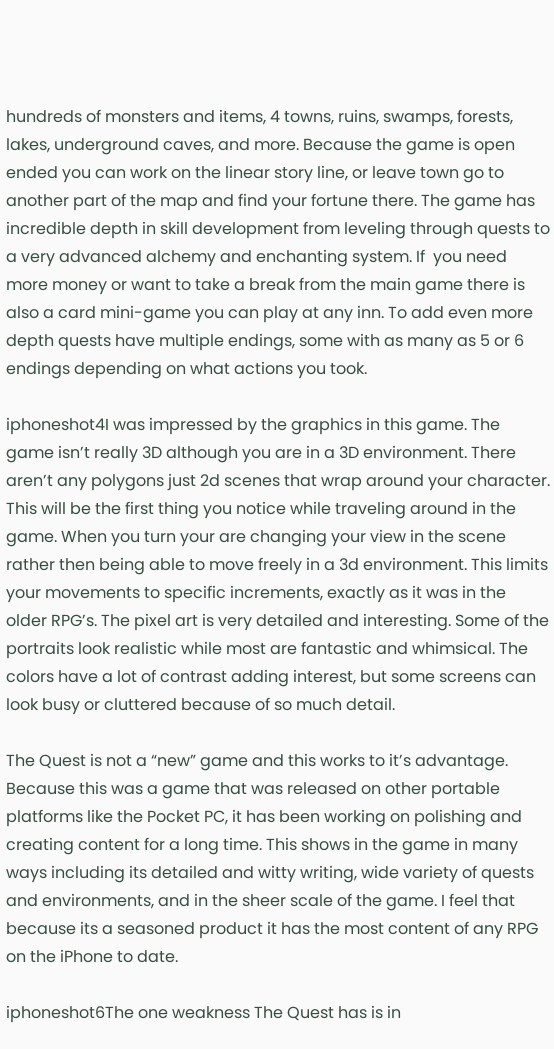hundreds of monsters and items, 4 towns, ruins, swamps, forests, lakes, underground caves, and more. Because the game is open ended you can work on the linear story line, or leave town go to another part of the map and find your fortune there. The game has incredible depth in skill development from leveling through quests to a very advanced alchemy and enchanting system. If  you need more money or want to take a break from the main game there is also a card mini-game you can play at any inn. To add even more depth quests have multiple endings, some with as many as 5 or 6 endings depending on what actions you took.

iphoneshot4I was impressed by the graphics in this game. The game isn’t really 3D although you are in a 3D environment. There aren’t any polygons just 2d scenes that wrap around your character. This will be the first thing you notice while traveling around in the game. When you turn your are changing your view in the scene rather then being able to move freely in a 3d environment. This limits your movements to specific increments, exactly as it was in the older RPG’s. The pixel art is very detailed and interesting. Some of the portraits look realistic while most are fantastic and whimsical. The colors have a lot of contrast adding interest, but some screens can look busy or cluttered because of so much detail.

The Quest is not a “new” game and this works to it’s advantage. Because this was a game that was released on other portable platforms like the Pocket PC, it has been working on polishing and creating content for a long time. This shows in the game in many ways including its detailed and witty writing, wide variety of quests and environments, and in the sheer scale of the game. I feel that because its a seasoned product it has the most content of any RPG on the iPhone to date.

iphoneshot6The one weakness The Quest has is in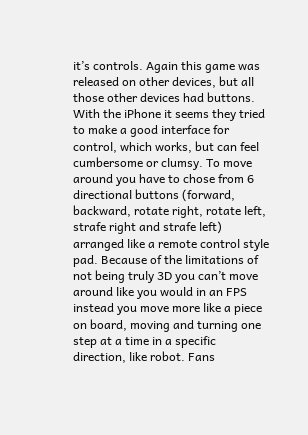it’s controls. Again this game was released on other devices, but all those other devices had buttons. With the iPhone it seems they tried to make a good interface for control, which works, but can feel cumbersome or clumsy. To move around you have to chose from 6 directional buttons (forward, backward, rotate right, rotate left, strafe right and strafe left) arranged like a remote control style pad. Because of the limitations of not being truly 3D you can’t move around like you would in an FPS instead you move more like a piece on board, moving and turning one step at a time in a specific direction, like robot. Fans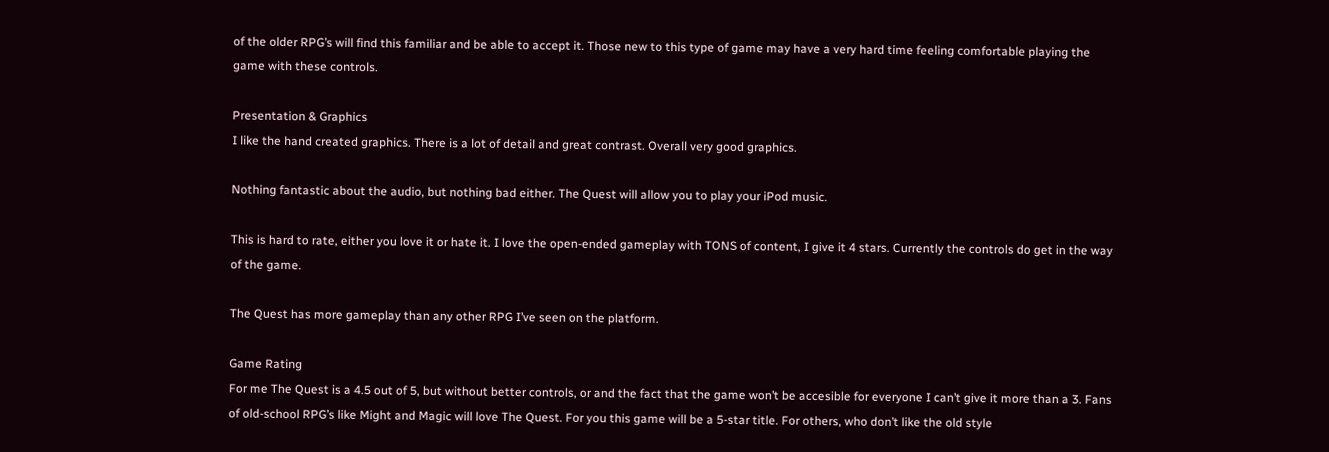of the older RPG’s will find this familiar and be able to accept it. Those new to this type of game may have a very hard time feeling comfortable playing the game with these controls.

Presentation & Graphics
I like the hand created graphics. There is a lot of detail and great contrast. Overall very good graphics.

Nothing fantastic about the audio, but nothing bad either. The Quest will allow you to play your iPod music.

This is hard to rate, either you love it or hate it. I love the open-ended gameplay with TONS of content, I give it 4 stars. Currently the controls do get in the way of the game.

The Quest has more gameplay than any other RPG I’ve seen on the platform.

Game Rating
For me The Quest is a 4.5 out of 5, but without better controls, or and the fact that the game won’t be accesible for everyone I can’t give it more than a 3. Fans of old-school RPG’s like Might and Magic will love The Quest. For you this game will be a 5-star title. For others, who don’t like the old style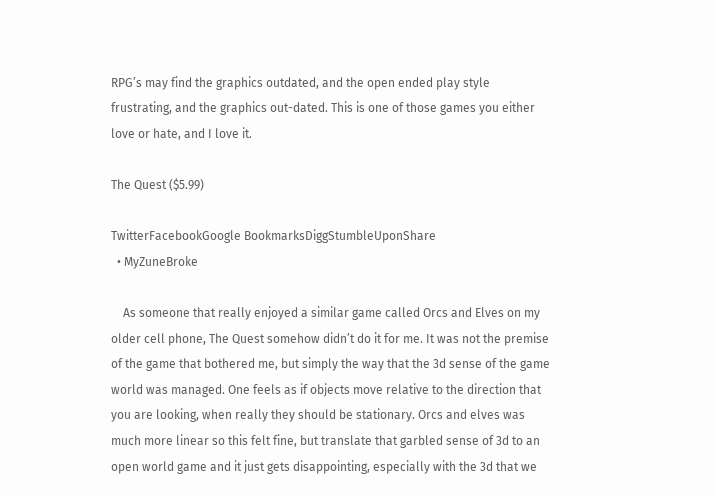RPG’s may find the graphics outdated, and the open ended play style frustrating, and the graphics out-dated. This is one of those games you either love or hate, and I love it.

The Quest ($5.99)

TwitterFacebookGoogle BookmarksDiggStumbleUponShare
  • MyZuneBroke

    As someone that really enjoyed a similar game called Orcs and Elves on my older cell phone, The Quest somehow didn’t do it for me. It was not the premise of the game that bothered me, but simply the way that the 3d sense of the game world was managed. One feels as if objects move relative to the direction that you are looking, when really they should be stationary. Orcs and elves was much more linear so this felt fine, but translate that garbled sense of 3d to an open world game and it just gets disappointing, especially with the 3d that we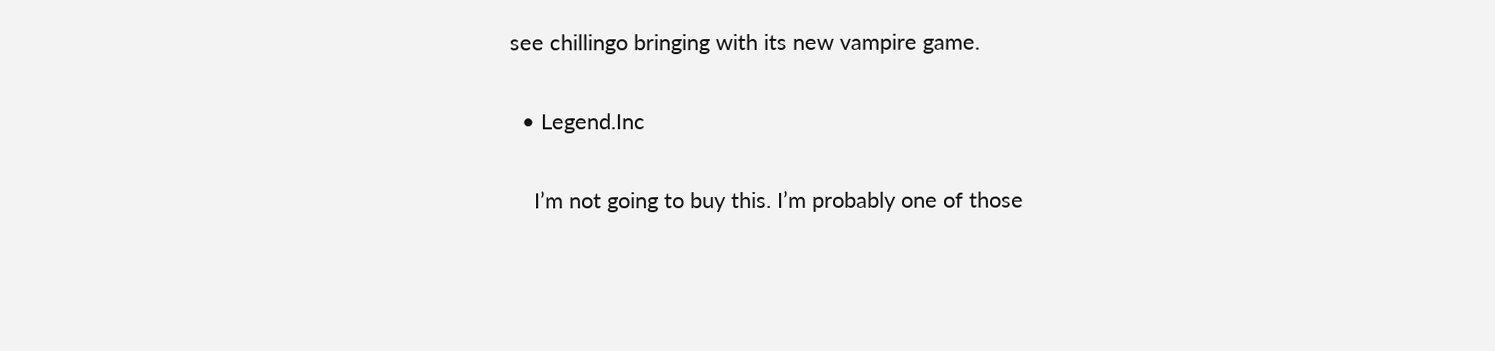see chillingo bringing with its new vampire game.

  • Legend.Inc

    I’m not going to buy this. I’m probably one of those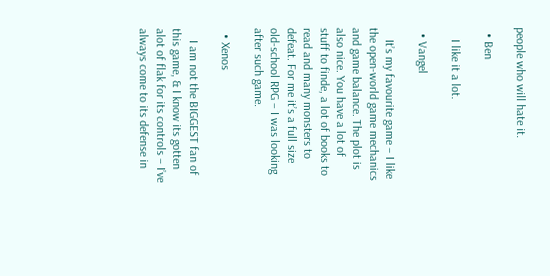people who will hate it.

  • Ben

    I like it a lot.

  • Vangel

    It’s my favourite game – I like the open-world game mechanics and game balance. The plot is also nice. You have a lot of stuff to finde, a lot of books to read and many monsters to defeat. For me it’s a full size old-school RPG – I was looking after such game.

  • Xenos

    I am not the BIGGEST fan of this game, & I know its gotten alot of flak for its controls – I’ve always come to its defense in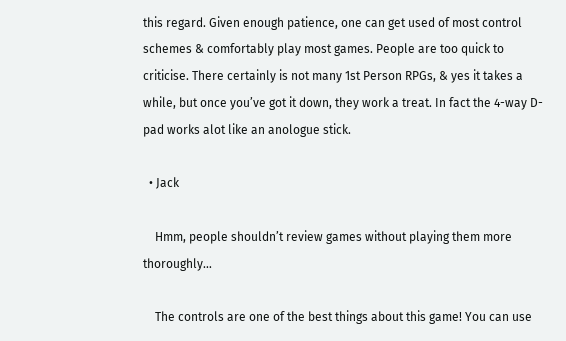this regard. Given enough patience, one can get used of most control schemes & comfortably play most games. People are too quick to criticise. There certainly is not many 1st Person RPGs, & yes it takes a while, but once you’ve got it down, they work a treat. In fact the 4-way D-pad works alot like an anologue stick.

  • Jack

    Hmm, people shouldn’t review games without playing them more thoroughly…

    The controls are one of the best things about this game! You can use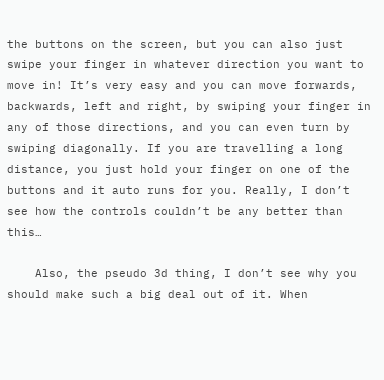the buttons on the screen, but you can also just swipe your finger in whatever direction you want to move in! It’s very easy and you can move forwards, backwards, left and right, by swiping your finger in any of those directions, and you can even turn by swiping diagonally. If you are travelling a long distance, you just hold your finger on one of the buttons and it auto runs for you. Really, I don’t see how the controls couldn’t be any better than this…

    Also, the pseudo 3d thing, I don’t see why you should make such a big deal out of it. When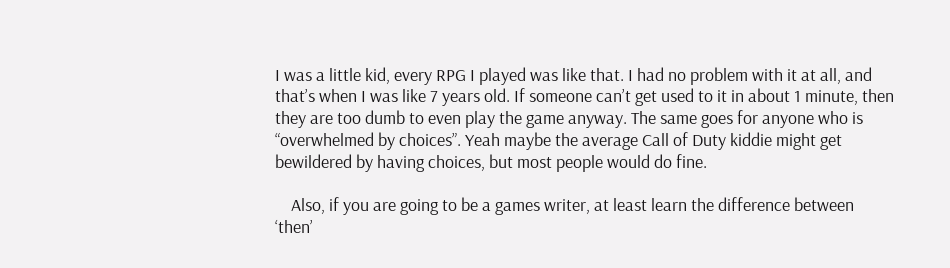I was a little kid, every RPG I played was like that. I had no problem with it at all, and that’s when I was like 7 years old. If someone can’t get used to it in about 1 minute, then they are too dumb to even play the game anyway. The same goes for anyone who is “overwhelmed by choices”. Yeah maybe the average Call of Duty kiddie might get bewildered by having choices, but most people would do fine.

    Also, if you are going to be a games writer, at least learn the difference between ‘then’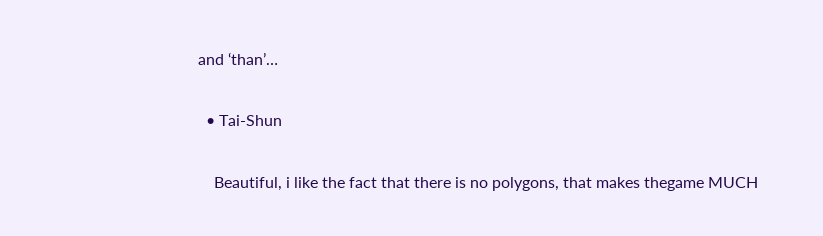and ‘than’…

  • Tai-Shun

    Beautiful, i like the fact that there is no polygons, that makes thegame MUCH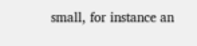small, for instance an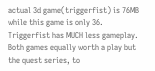actual 3d game(triggerfist) is 76MB while this game is only 36. Triggerfist has MUCH less gameplay. Both games equally worth a play but the quest series, to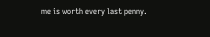me is worth every last penny.